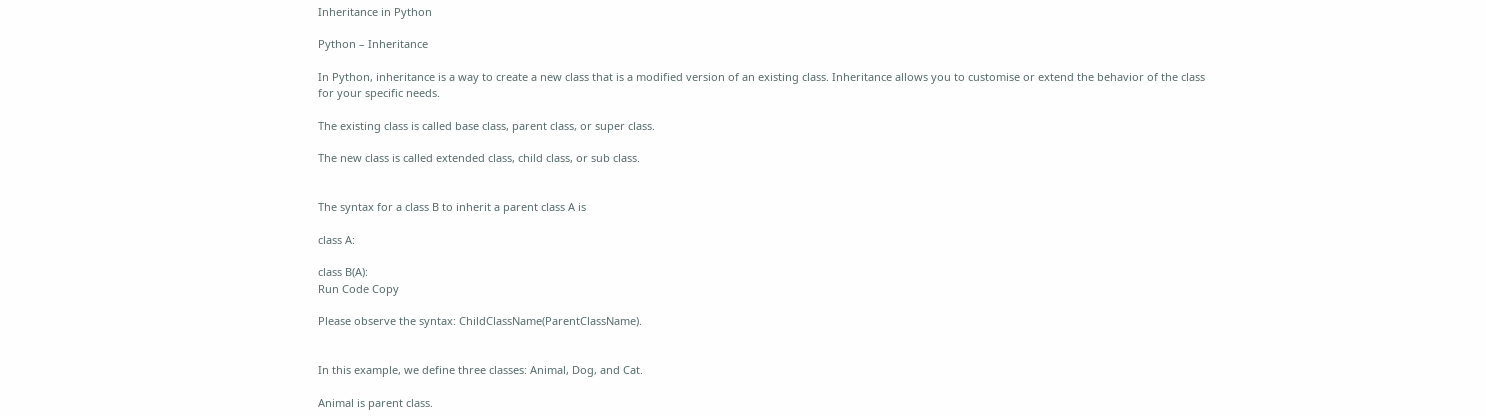Inheritance in Python

Python – Inheritance

In Python, inheritance is a way to create a new class that is a modified version of an existing class. Inheritance allows you to customise or extend the behavior of the class for your specific needs.

The existing class is called base class, parent class, or super class.

The new class is called extended class, child class, or sub class.


The syntax for a class B to inherit a parent class A is

class A:

class B(A):
Run Code Copy

Please observe the syntax: ChildClassName(ParentClassName).


In this example, we define three classes: Animal, Dog, and Cat.

Animal is parent class.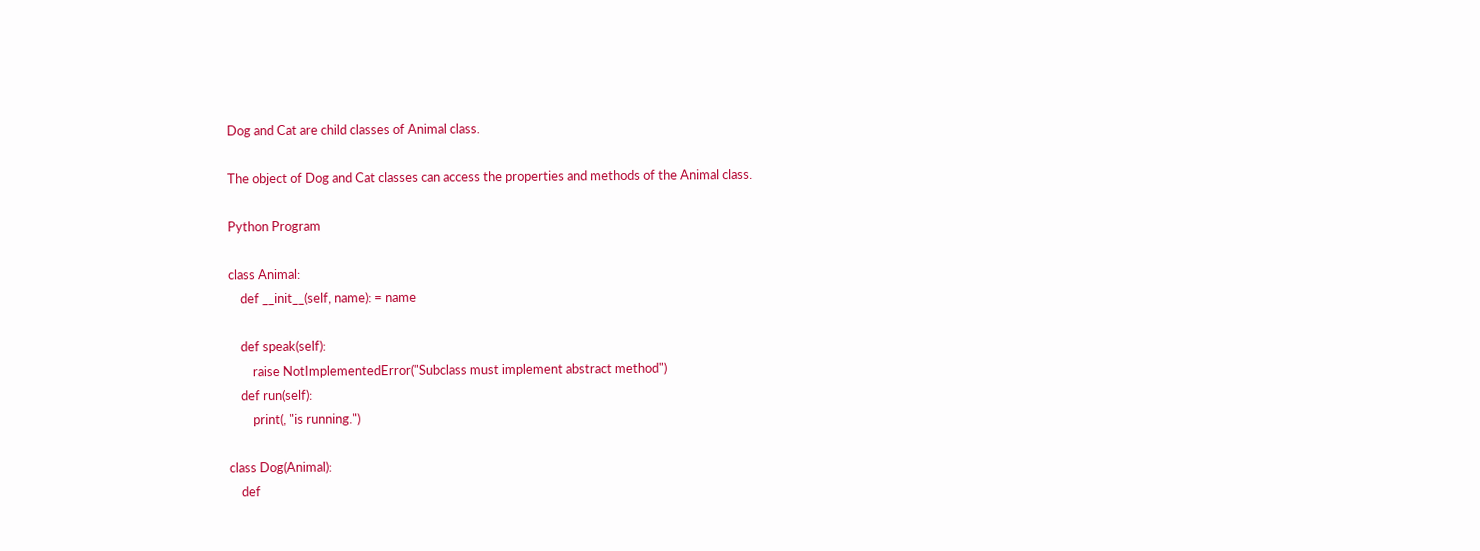Dog and Cat are child classes of Animal class.

The object of Dog and Cat classes can access the properties and methods of the Animal class.

Python Program

class Animal:
    def __init__(self, name): = name

    def speak(self):
        raise NotImplementedError("Subclass must implement abstract method")
    def run(self):
        print(, "is running.")

class Dog(Animal):
    def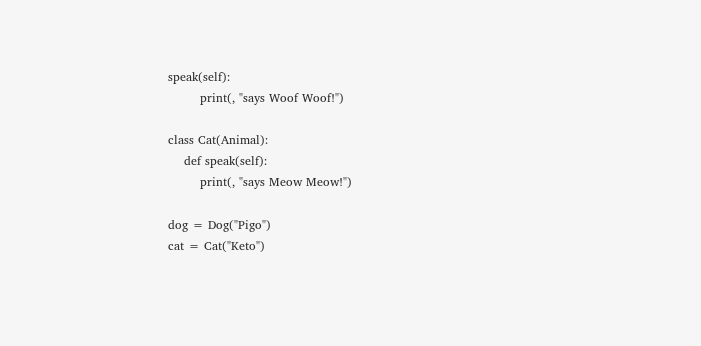speak(self):
        print(, "says Woof Woof!")

class Cat(Animal):
    def speak(self):
        print(, "says Meow Meow!")

dog = Dog("Pigo")
cat = Cat("Keto")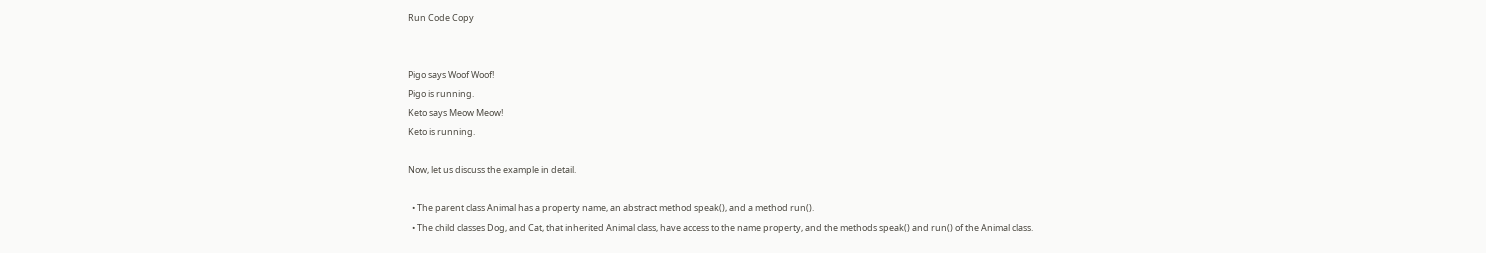Run Code Copy


Pigo says Woof Woof!
Pigo is running.
Keto says Meow Meow!
Keto is running.

Now, let us discuss the example in detail.

  • The parent class Animal has a property name, an abstract method speak(), and a method run().
  • The child classes Dog, and Cat, that inherited Animal class, have access to the name property, and the methods speak() and run() of the Animal class.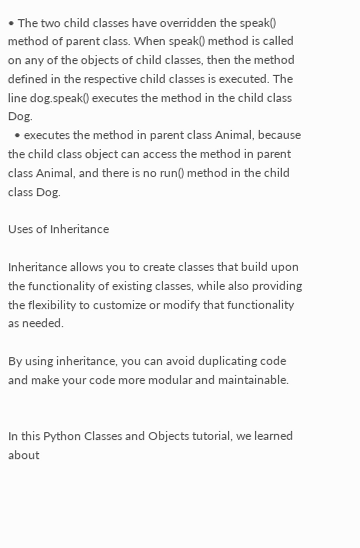• The two child classes have overridden the speak() method of parent class. When speak() method is called on any of the objects of child classes, then the method defined in the respective child classes is executed. The line dog.speak() executes the method in the child class Dog.
  • executes the method in parent class Animal, because the child class object can access the method in parent class Animal, and there is no run() method in the child class Dog.

Uses of Inheritance

Inheritance allows you to create classes that build upon the functionality of existing classes, while also providing the flexibility to customize or modify that functionality as needed.

By using inheritance, you can avoid duplicating code and make your code more modular and maintainable.


In this Python Classes and Objects tutorial, we learned about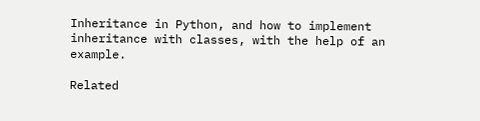Inheritance in Python, and how to implement inheritance with classes, with the help of an example.

Related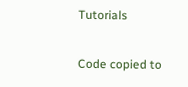Tutorials

Code copied to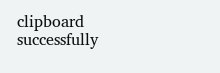clipboard successfully